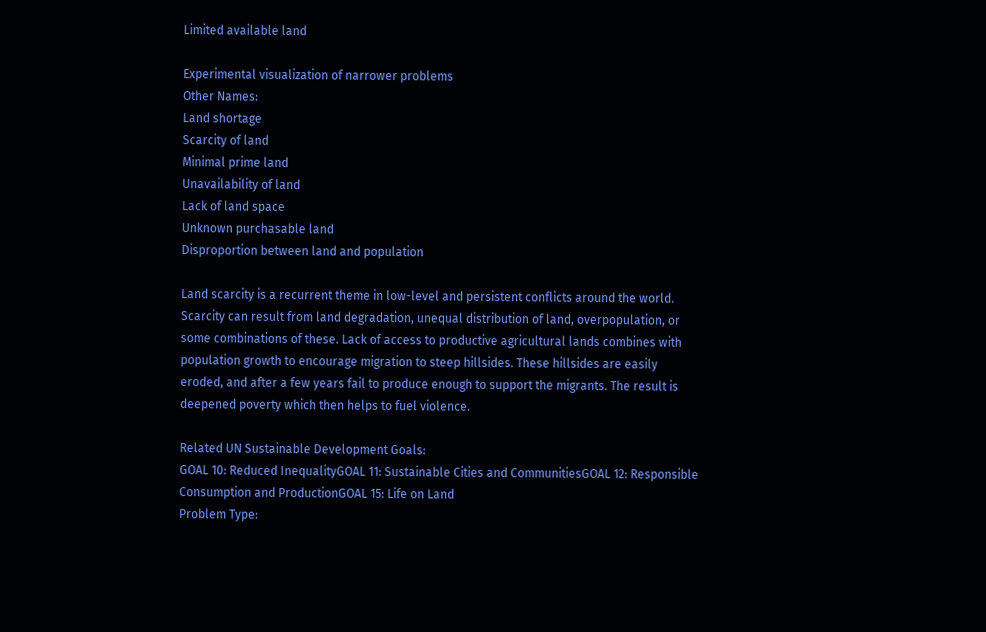Limited available land

Experimental visualization of narrower problems
Other Names:
Land shortage
Scarcity of land
Minimal prime land
Unavailability of land
Lack of land space
Unknown purchasable land
Disproportion between land and population

Land scarcity is a recurrent theme in low-level and persistent conflicts around the world. Scarcity can result from land degradation, unequal distribution of land, overpopulation, or some combinations of these. Lack of access to productive agricultural lands combines with population growth to encourage migration to steep hillsides. These hillsides are easily eroded, and after a few years fail to produce enough to support the migrants. The result is deepened poverty which then helps to fuel violence.

Related UN Sustainable Development Goals:
GOAL 10: Reduced InequalityGOAL 11: Sustainable Cities and CommunitiesGOAL 12: Responsible Consumption and ProductionGOAL 15: Life on Land
Problem Type: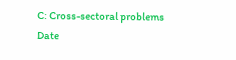C: Cross-sectoral problems
Date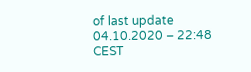of last update
04.10.2020 – 22:48 CEST